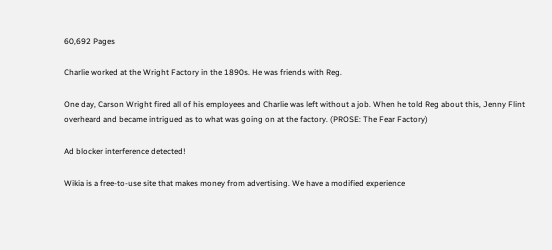60,692 Pages

Charlie worked at the Wright Factory in the 1890s. He was friends with Reg.

One day, Carson Wright fired all of his employees and Charlie was left without a job. When he told Reg about this, Jenny Flint overheard and became intrigued as to what was going on at the factory. (PROSE: The Fear Factory)

Ad blocker interference detected!

Wikia is a free-to-use site that makes money from advertising. We have a modified experience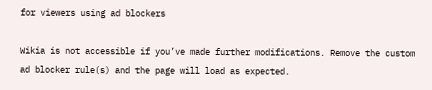for viewers using ad blockers

Wikia is not accessible if you’ve made further modifications. Remove the custom ad blocker rule(s) and the page will load as expected.